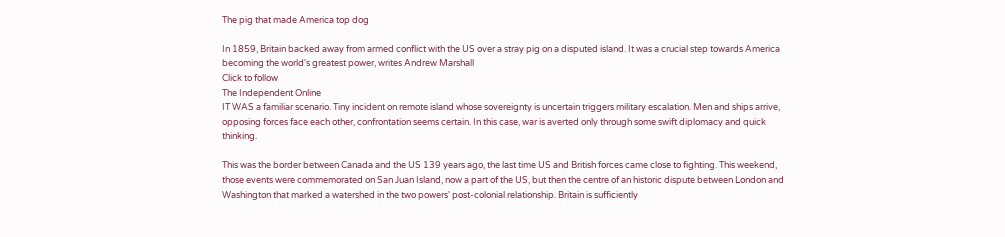The pig that made America top dog

In 1859, Britain backed away from armed conflict with the US over a stray pig on a disputed island. It was a crucial step towards America becoming the world's greatest power, writes Andrew Marshall
Click to follow
The Independent Online
IT WAS a familiar scenario. Tiny incident on remote island whose sovereignty is uncertain triggers military escalation. Men and ships arrive, opposing forces face each other, confrontation seems certain. In this case, war is averted only through some swift diplomacy and quick thinking.

This was the border between Canada and the US 139 years ago, the last time US and British forces came close to fighting. This weekend, those events were commemorated on San Juan Island, now a part of the US, but then the centre of an historic dispute between London and Washington that marked a watershed in the two powers' post-colonial relationship. Britain is sufficiently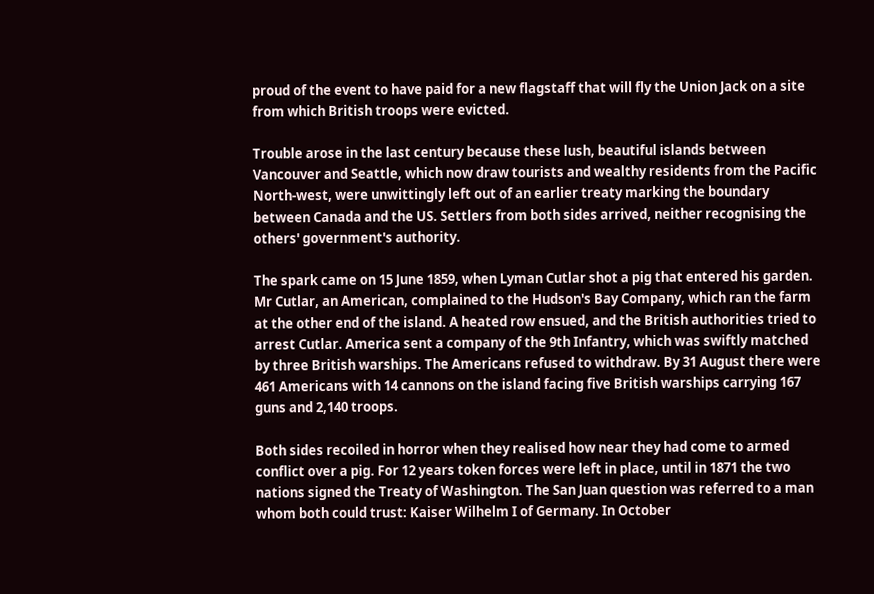proud of the event to have paid for a new flagstaff that will fly the Union Jack on a site from which British troops were evicted.

Trouble arose in the last century because these lush, beautiful islands between Vancouver and Seattle, which now draw tourists and wealthy residents from the Pacific North-west, were unwittingly left out of an earlier treaty marking the boundary between Canada and the US. Settlers from both sides arrived, neither recognising the others' government's authority.

The spark came on 15 June 1859, when Lyman Cutlar shot a pig that entered his garden. Mr Cutlar, an American, complained to the Hudson's Bay Company, which ran the farm at the other end of the island. A heated row ensued, and the British authorities tried to arrest Cutlar. America sent a company of the 9th Infantry, which was swiftly matched by three British warships. The Americans refused to withdraw. By 31 August there were 461 Americans with 14 cannons on the island facing five British warships carrying 167 guns and 2,140 troops.

Both sides recoiled in horror when they realised how near they had come to armed conflict over a pig. For 12 years token forces were left in place, until in 1871 the two nations signed the Treaty of Washington. The San Juan question was referred to a man whom both could trust: Kaiser Wilhelm I of Germany. In October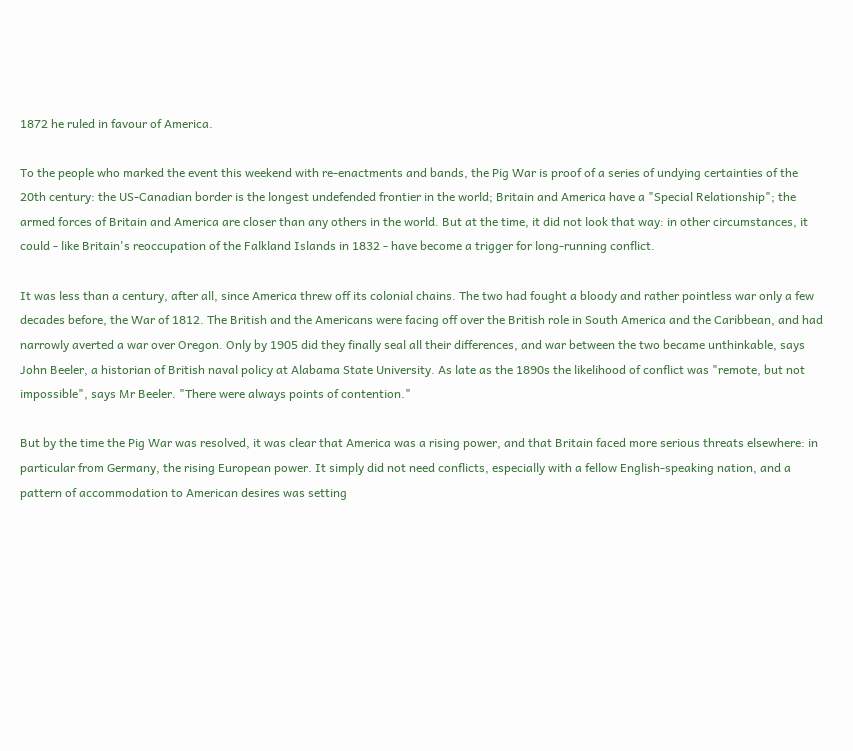1872 he ruled in favour of America.

To the people who marked the event this weekend with re-enactments and bands, the Pig War is proof of a series of undying certainties of the 20th century: the US-Canadian border is the longest undefended frontier in the world; Britain and America have a "Special Relationship"; the armed forces of Britain and America are closer than any others in the world. But at the time, it did not look that way: in other circumstances, it could - like Britain's reoccupation of the Falkland Islands in 1832 - have become a trigger for long-running conflict.

It was less than a century, after all, since America threw off its colonial chains. The two had fought a bloody and rather pointless war only a few decades before, the War of 1812. The British and the Americans were facing off over the British role in South America and the Caribbean, and had narrowly averted a war over Oregon. Only by 1905 did they finally seal all their differences, and war between the two became unthinkable, says John Beeler, a historian of British naval policy at Alabama State University. As late as the 1890s the likelihood of conflict was "remote, but not impossible", says Mr Beeler. "There were always points of contention."

But by the time the Pig War was resolved, it was clear that America was a rising power, and that Britain faced more serious threats elsewhere: in particular from Germany, the rising European power. It simply did not need conflicts, especially with a fellow English-speaking nation, and a pattern of accommodation to American desires was setting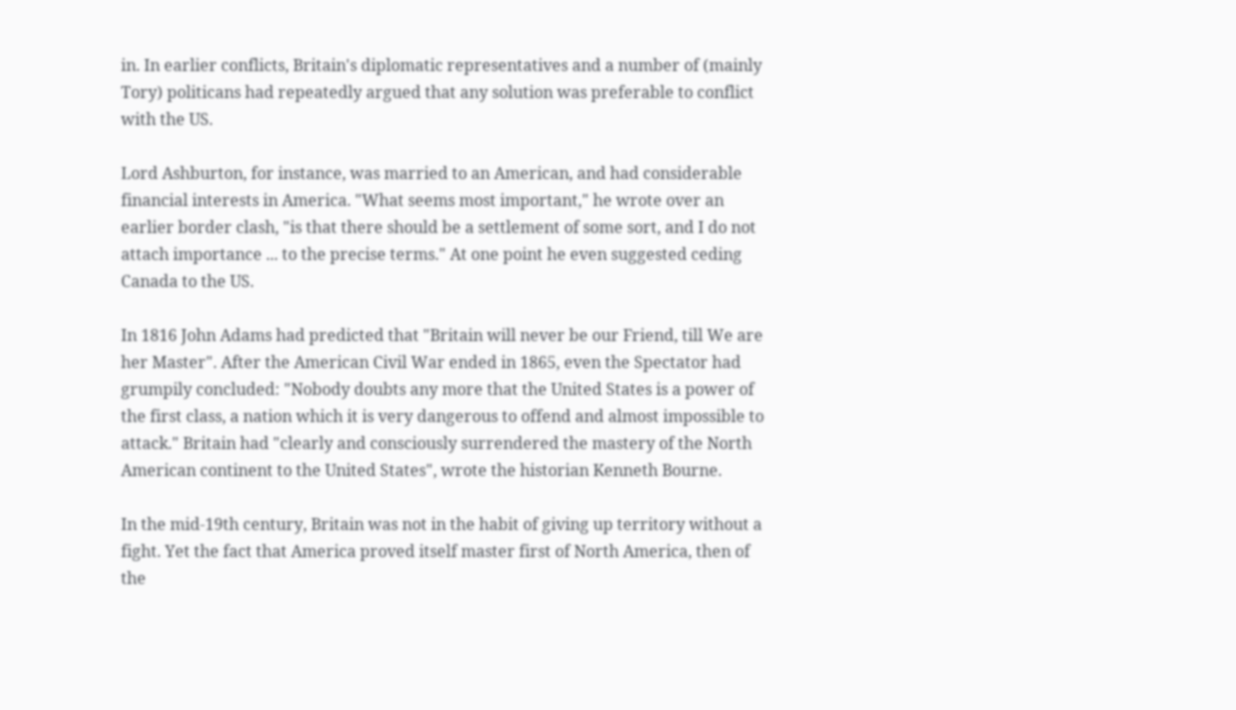in. In earlier conflicts, Britain's diplomatic representatives and a number of (mainly Tory) politicans had repeatedly argued that any solution was preferable to conflict with the US.

Lord Ashburton, for instance, was married to an American, and had considerable financial interests in America. "What seems most important," he wrote over an earlier border clash, "is that there should be a settlement of some sort, and I do not attach importance ... to the precise terms." At one point he even suggested ceding Canada to the US.

In 1816 John Adams had predicted that "Britain will never be our Friend, till We are her Master". After the American Civil War ended in 1865, even the Spectator had grumpily concluded: "Nobody doubts any more that the United States is a power of the first class, a nation which it is very dangerous to offend and almost impossible to attack." Britain had "clearly and consciously surrendered the mastery of the North American continent to the United States", wrote the historian Kenneth Bourne.

In the mid-19th century, Britain was not in the habit of giving up territory without a fight. Yet the fact that America proved itself master first of North America, then of the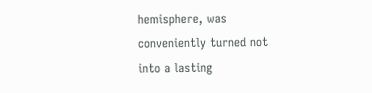hemisphere, was conveniently turned not into a lasting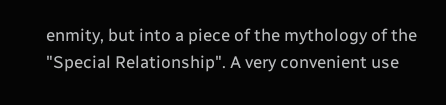enmity, but into a piece of the mythology of the "Special Relationship". A very convenient use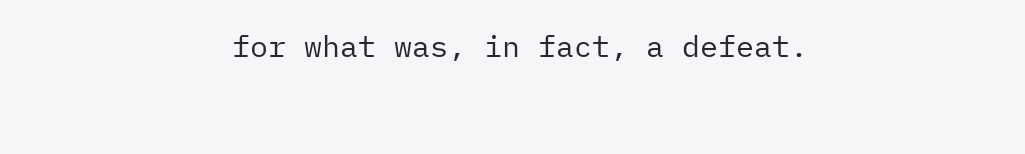for what was, in fact, a defeat.